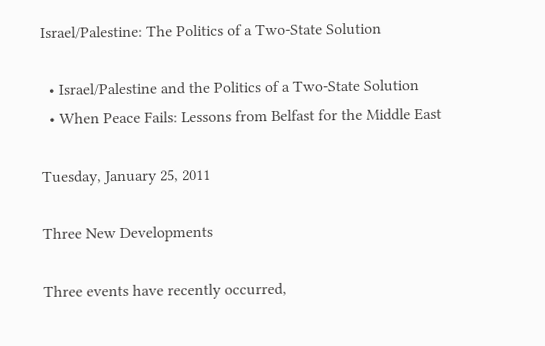Israel/Palestine: The Politics of a Two-State Solution

  • Israel/Palestine and the Politics of a Two-State Solution
  • When Peace Fails: Lessons from Belfast for the Middle East

Tuesday, January 25, 2011

Three New Developments

Three events have recently occurred,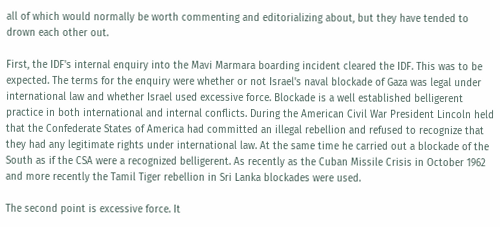all of which would normally be worth commenting and editorializing about, but they have tended to drown each other out.

First, the IDF's internal enquiry into the Mavi Marmara boarding incident cleared the IDF. This was to be expected. The terms for the enquiry were whether or not Israel's naval blockade of Gaza was legal under international law and whether Israel used excessive force. Blockade is a well established belligerent practice in both international and internal conflicts. During the American Civil War President Lincoln held that the Confederate States of America had committed an illegal rebellion and refused to recognize that they had any legitimate rights under international law. At the same time he carried out a blockade of the South as if the CSA were a recognized belligerent. As recently as the Cuban Missile Crisis in October 1962 and more recently the Tamil Tiger rebellion in Sri Lanka blockades were used.

The second point is excessive force. It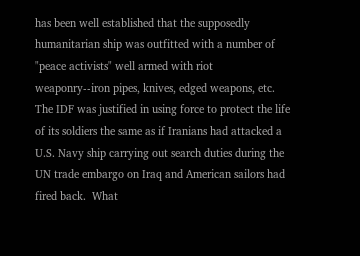has been well established that the supposedly humanitarian ship was outfitted with a number of "peace activists" well armed with riot weaponry--iron pipes, knives, edged weapons, etc. The IDF was justified in using force to protect the life of its soldiers the same as if Iranians had attacked a U.S. Navy ship carrying out search duties during the UN trade embargo on Iraq and American sailors had fired back.  What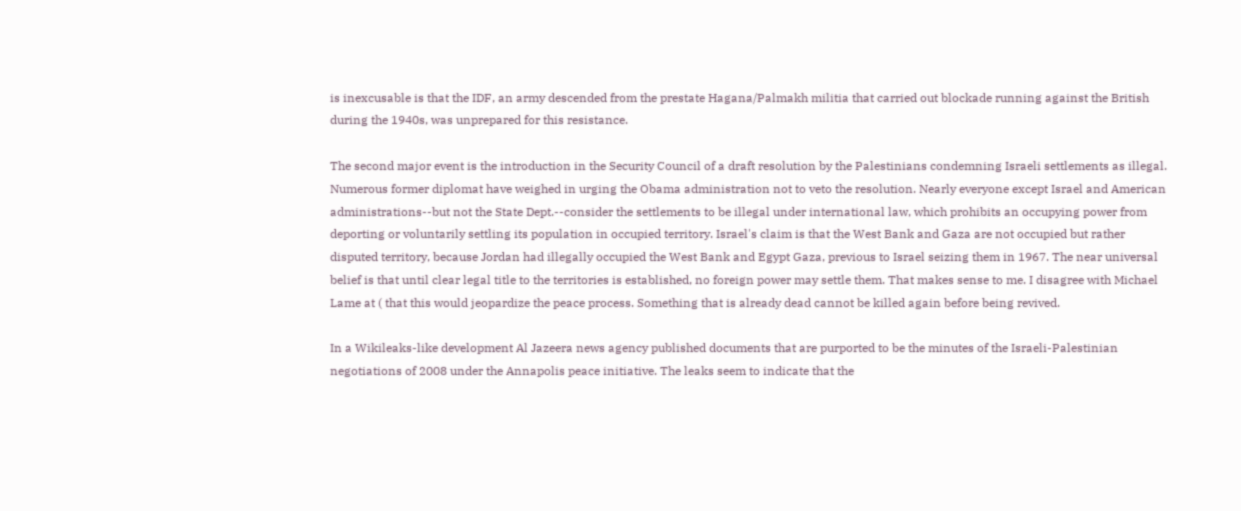is inexcusable is that the IDF, an army descended from the prestate Hagana/Palmakh militia that carried out blockade running against the British during the 1940s, was unprepared for this resistance.

The second major event is the introduction in the Security Council of a draft resolution by the Palestinians condemning Israeli settlements as illegal. Numerous former diplomat have weighed in urging the Obama administration not to veto the resolution. Nearly everyone except Israel and American administrations--but not the State Dept.--consider the settlements to be illegal under international law, which prohibits an occupying power from deporting or voluntarily settling its population in occupied territory. Israel's claim is that the West Bank and Gaza are not occupied but rather disputed territory, because Jordan had illegally occupied the West Bank and Egypt Gaza, previous to Israel seizing them in 1967. The near universal belief is that until clear legal title to the territories is established, no foreign power may settle them. That makes sense to me. I disagree with Michael Lame at ( that this would jeopardize the peace process. Something that is already dead cannot be killed again before being revived.

In a Wikileaks-like development Al Jazeera news agency published documents that are purported to be the minutes of the Israeli-Palestinian negotiations of 2008 under the Annapolis peace initiative. The leaks seem to indicate that the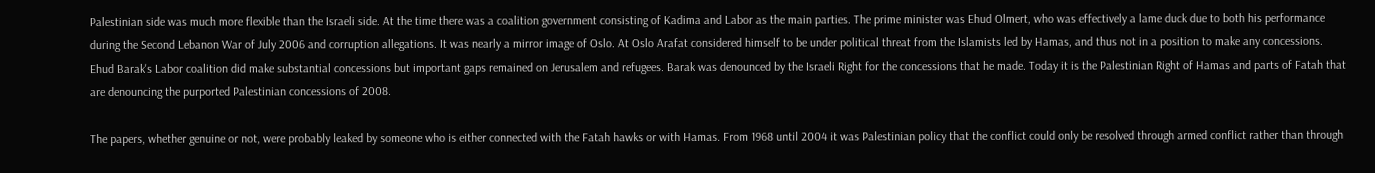Palestinian side was much more flexible than the Israeli side. At the time there was a coalition government consisting of Kadima and Labor as the main parties. The prime minister was Ehud Olmert, who was effectively a lame duck due to both his performance during the Second Lebanon War of July 2006 and corruption allegations. It was nearly a mirror image of Oslo. At Oslo Arafat considered himself to be under political threat from the Islamists led by Hamas, and thus not in a position to make any concessions. Ehud Barak's Labor coalition did make substantial concessions but important gaps remained on Jerusalem and refugees. Barak was denounced by the Israeli Right for the concessions that he made. Today it is the Palestinian Right of Hamas and parts of Fatah that are denouncing the purported Palestinian concessions of 2008.

The papers, whether genuine or not, were probably leaked by someone who is either connected with the Fatah hawks or with Hamas. From 1968 until 2004 it was Palestinian policy that the conflict could only be resolved through armed conflict rather than through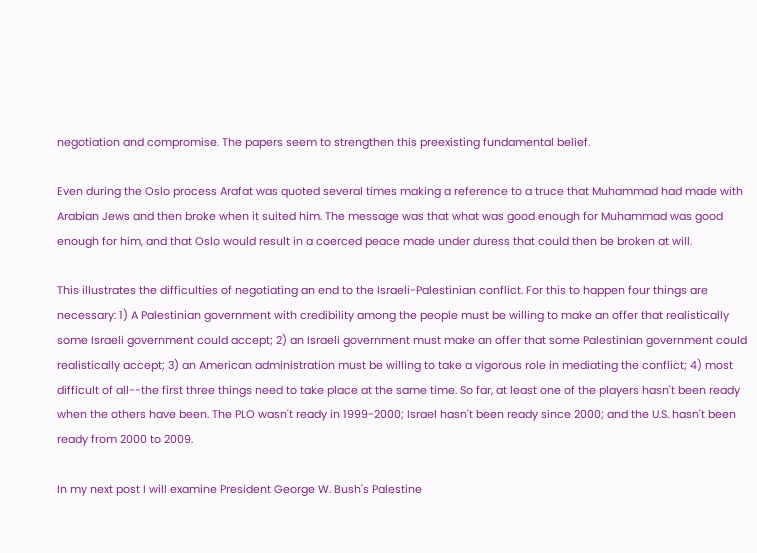negotiation and compromise. The papers seem to strengthen this preexisting fundamental belief.

Even during the Oslo process Arafat was quoted several times making a reference to a truce that Muhammad had made with Arabian Jews and then broke when it suited him. The message was that what was good enough for Muhammad was good enough for him, and that Oslo would result in a coerced peace made under duress that could then be broken at will.

This illustrates the difficulties of negotiating an end to the Israeli-Palestinian conflict. For this to happen four things are necessary: 1) A Palestinian government with credibility among the people must be willing to make an offer that realistically some Israeli government could accept; 2) an Israeli government must make an offer that some Palestinian government could realistically accept; 3) an American administration must be willing to take a vigorous role in mediating the conflict; 4) most difficult of all--the first three things need to take place at the same time. So far, at least one of the players hasn't been ready when the others have been. The PLO wasn't ready in 1999-2000; Israel hasn't been ready since 2000; and the U.S. hasn't been ready from 2000 to 2009.

In my next post I will examine President George W. Bush's Palestine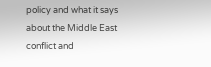policy and what it says about the Middle East conflict and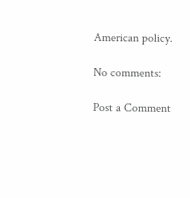American policy.

No comments:

Post a Comment